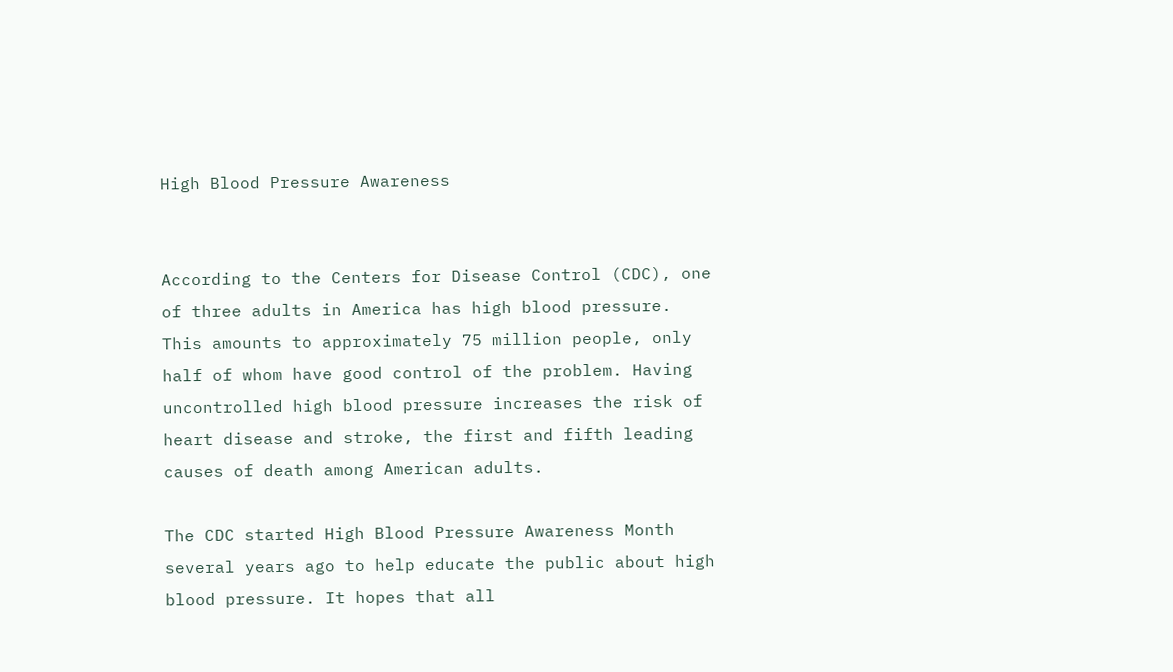High Blood Pressure Awareness


According to the Centers for Disease Control (CDC), one of three adults in America has high blood pressure. This amounts to approximately 75 million people, only half of whom have good control of the problem. Having uncontrolled high blood pressure increases the risk of heart disease and stroke, the first and fifth leading causes of death among American adults.

The CDC started High Blood Pressure Awareness Month several years ago to help educate the public about high blood pressure. It hopes that all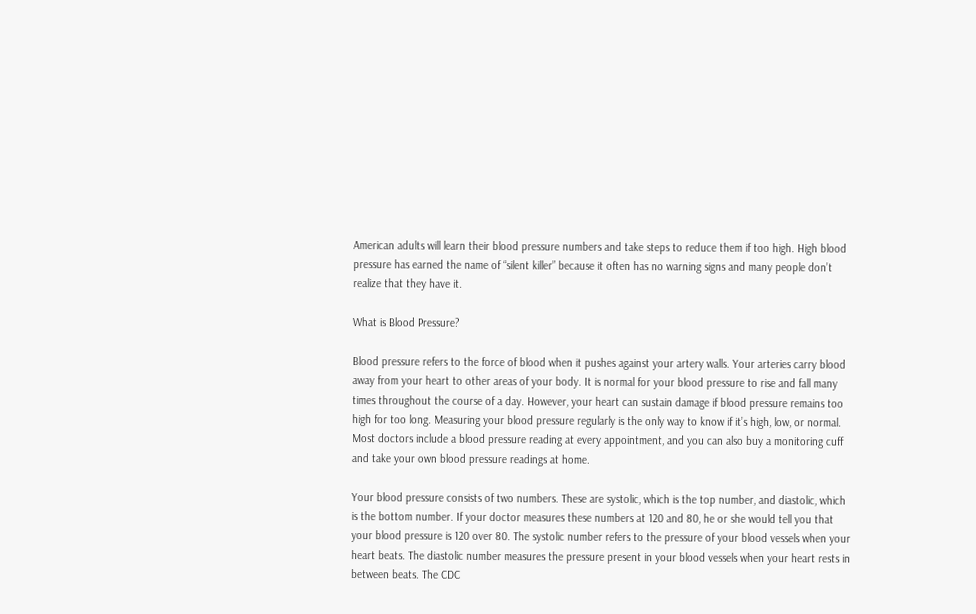American adults will learn their blood pressure numbers and take steps to reduce them if too high. High blood pressure has earned the name of “silent killer” because it often has no warning signs and many people don’t realize that they have it.

What is Blood Pressure?

Blood pressure refers to the force of blood when it pushes against your artery walls. Your arteries carry blood away from your heart to other areas of your body. It is normal for your blood pressure to rise and fall many times throughout the course of a day. However, your heart can sustain damage if blood pressure remains too high for too long. Measuring your blood pressure regularly is the only way to know if it’s high, low, or normal. Most doctors include a blood pressure reading at every appointment, and you can also buy a monitoring cuff and take your own blood pressure readings at home.

Your blood pressure consists of two numbers. These are systolic, which is the top number, and diastolic, which is the bottom number. If your doctor measures these numbers at 120 and 80, he or she would tell you that your blood pressure is 120 over 80. The systolic number refers to the pressure of your blood vessels when your heart beats. The diastolic number measures the pressure present in your blood vessels when your heart rests in between beats. The CDC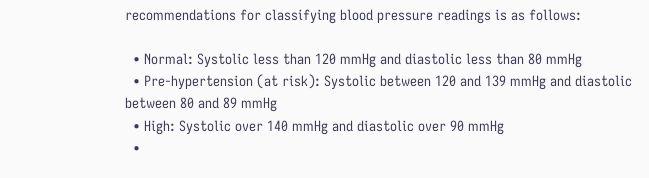recommendations for classifying blood pressure readings is as follows:

  • Normal: Systolic less than 120 mmHg and diastolic less than 80 mmHg
  • Pre-hypertension (at risk): Systolic between 120 and 139 mmHg and diastolic between 80 and 89 mmHg
  • High: Systolic over 140 mmHg and diastolic over 90 mmHg
  •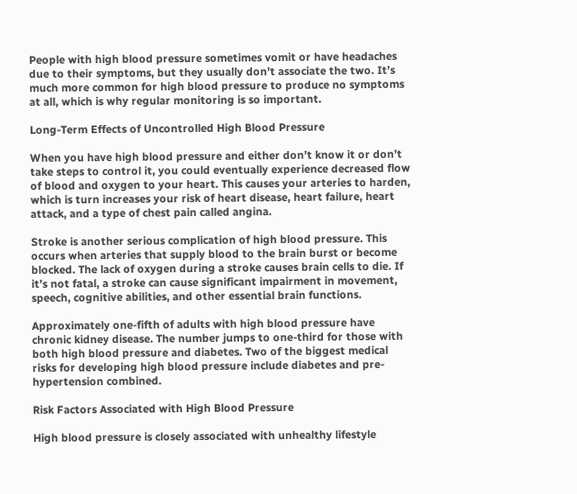People with high blood pressure sometimes vomit or have headaches due to their symptoms, but they usually don’t associate the two. It’s much more common for high blood pressure to produce no symptoms at all, which is why regular monitoring is so important.

Long-Term Effects of Uncontrolled High Blood Pressure

When you have high blood pressure and either don’t know it or don’t take steps to control it, you could eventually experience decreased flow of blood and oxygen to your heart. This causes your arteries to harden, which is turn increases your risk of heart disease, heart failure, heart attack, and a type of chest pain called angina.

Stroke is another serious complication of high blood pressure. This occurs when arteries that supply blood to the brain burst or become blocked. The lack of oxygen during a stroke causes brain cells to die. If it’s not fatal, a stroke can cause significant impairment in movement, speech, cognitive abilities, and other essential brain functions.

Approximately one-fifth of adults with high blood pressure have chronic kidney disease. The number jumps to one-third for those with both high blood pressure and diabetes. Two of the biggest medical risks for developing high blood pressure include diabetes and pre-hypertension combined.

Risk Factors Associated with High Blood Pressure

High blood pressure is closely associated with unhealthy lifestyle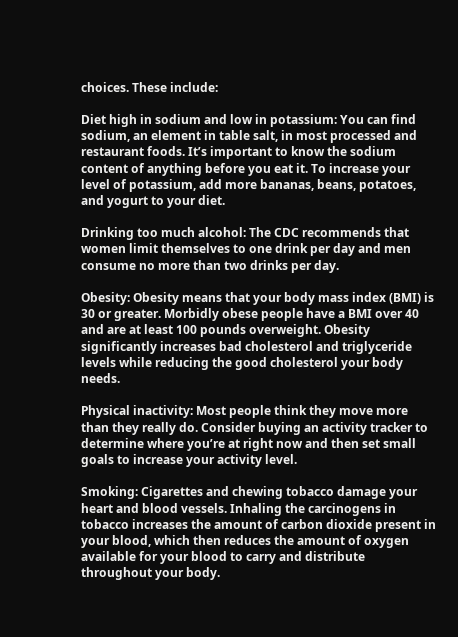choices. These include:

Diet high in sodium and low in potassium: You can find sodium, an element in table salt, in most processed and restaurant foods. It’s important to know the sodium content of anything before you eat it. To increase your level of potassium, add more bananas, beans, potatoes, and yogurt to your diet.

Drinking too much alcohol: The CDC recommends that women limit themselves to one drink per day and men consume no more than two drinks per day.

Obesity: Obesity means that your body mass index (BMI) is 30 or greater. Morbidly obese people have a BMI over 40 and are at least 100 pounds overweight. Obesity significantly increases bad cholesterol and triglyceride levels while reducing the good cholesterol your body needs.

Physical inactivity: Most people think they move more than they really do. Consider buying an activity tracker to determine where you’re at right now and then set small goals to increase your activity level.

Smoking: Cigarettes and chewing tobacco damage your heart and blood vessels. Inhaling the carcinogens in tobacco increases the amount of carbon dioxide present in your blood, which then reduces the amount of oxygen available for your blood to carry and distribute throughout your body.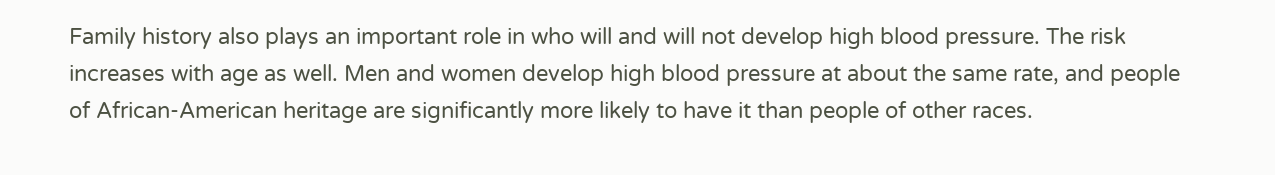Family history also plays an important role in who will and will not develop high blood pressure. The risk increases with age as well. Men and women develop high blood pressure at about the same rate, and people of African-American heritage are significantly more likely to have it than people of other races.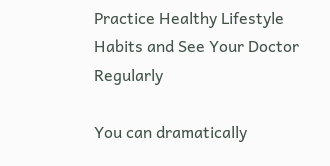Practice Healthy Lifestyle Habits and See Your Doctor Regularly

You can dramatically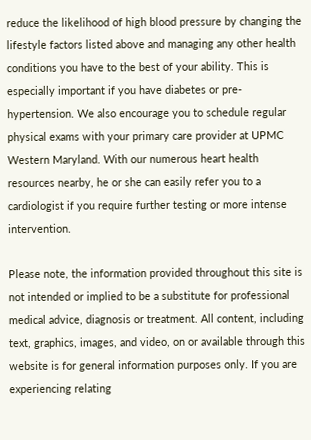reduce the likelihood of high blood pressure by changing the lifestyle factors listed above and managing any other health conditions you have to the best of your ability. This is especially important if you have diabetes or pre-hypertension. We also encourage you to schedule regular physical exams with your primary care provider at UPMC Western Maryland. With our numerous heart health resources nearby, he or she can easily refer you to a cardiologist if you require further testing or more intense intervention.

Please note, the information provided throughout this site is not intended or implied to be a substitute for professional medical advice, diagnosis or treatment. All content, including text, graphics, images, and video, on or available through this website is for general information purposes only. If you are experiencing relating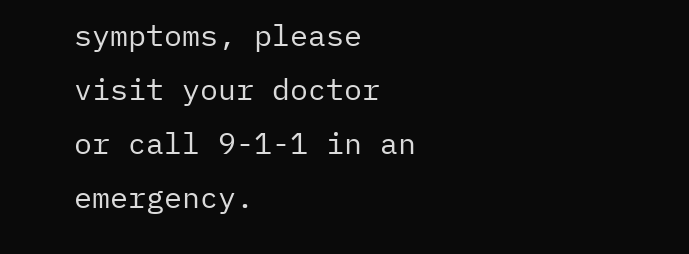symptoms, please visit your doctor or call 9-1-1 in an emergency.